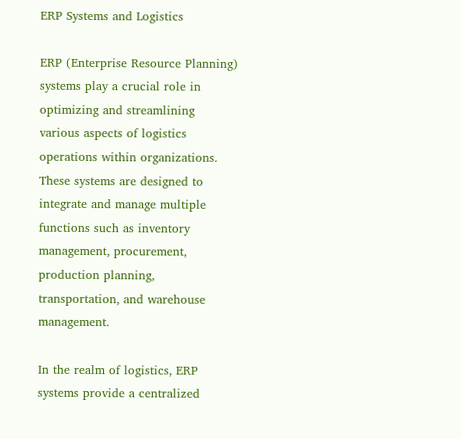ERP Systems and Logistics

ERP (Enterprise Resource Planning) systems play a crucial role in optimizing and streamlining various aspects of logistics operations within organizations. These systems are designed to integrate and manage multiple functions such as inventory management, procurement, production planning, transportation, and warehouse management.

In the realm of logistics, ERP systems provide a centralized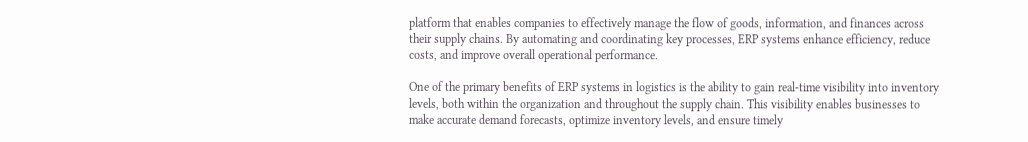platform that enables companies to effectively manage the flow of goods, information, and finances across their supply chains. By automating and coordinating key processes, ERP systems enhance efficiency, reduce costs, and improve overall operational performance.

One of the primary benefits of ERP systems in logistics is the ability to gain real-time visibility into inventory levels, both within the organization and throughout the supply chain. This visibility enables businesses to make accurate demand forecasts, optimize inventory levels, and ensure timely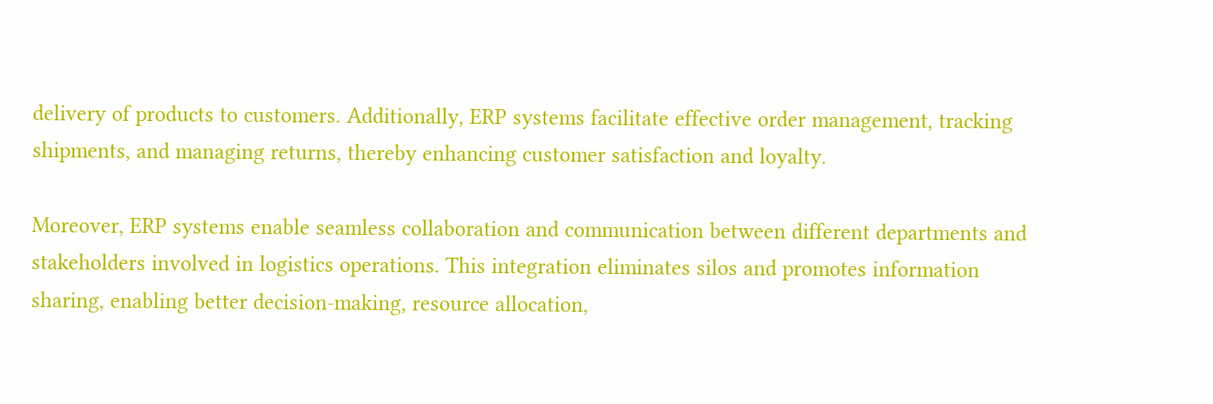delivery of products to customers. Additionally, ERP systems facilitate effective order management, tracking shipments, and managing returns, thereby enhancing customer satisfaction and loyalty.

Moreover, ERP systems enable seamless collaboration and communication between different departments and stakeholders involved in logistics operations. This integration eliminates silos and promotes information sharing, enabling better decision-making, resource allocation,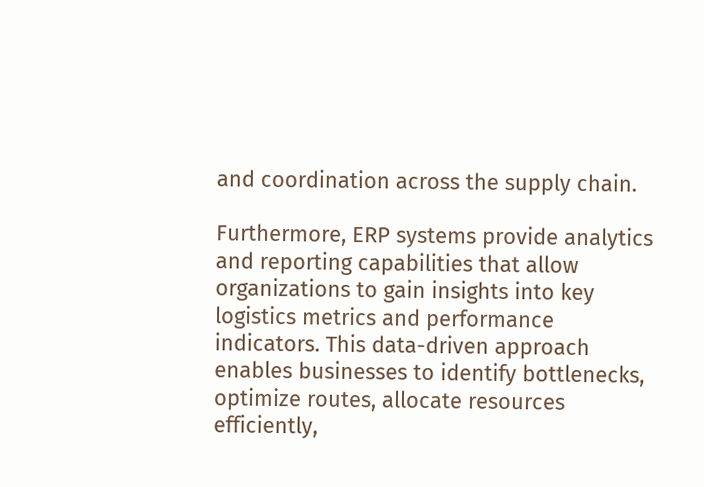and coordination across the supply chain.

Furthermore, ERP systems provide analytics and reporting capabilities that allow organizations to gain insights into key logistics metrics and performance indicators. This data-driven approach enables businesses to identify bottlenecks, optimize routes, allocate resources efficiently,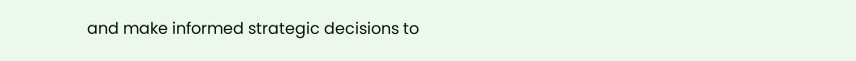and make informed strategic decisions to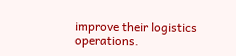improve their logistics operations.